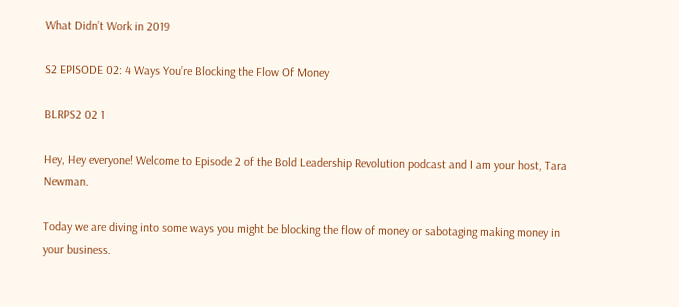What Didn’t Work in 2019

S2 EPISODE 02: 4 Ways You’re Blocking the Flow Of Money

BLRPS2 02 1

Hey, Hey everyone! Welcome to Episode 2 of the Bold Leadership Revolution podcast and I am your host, Tara Newman.

Today we are diving into some ways you might be blocking the flow of money or sabotaging making money in your business.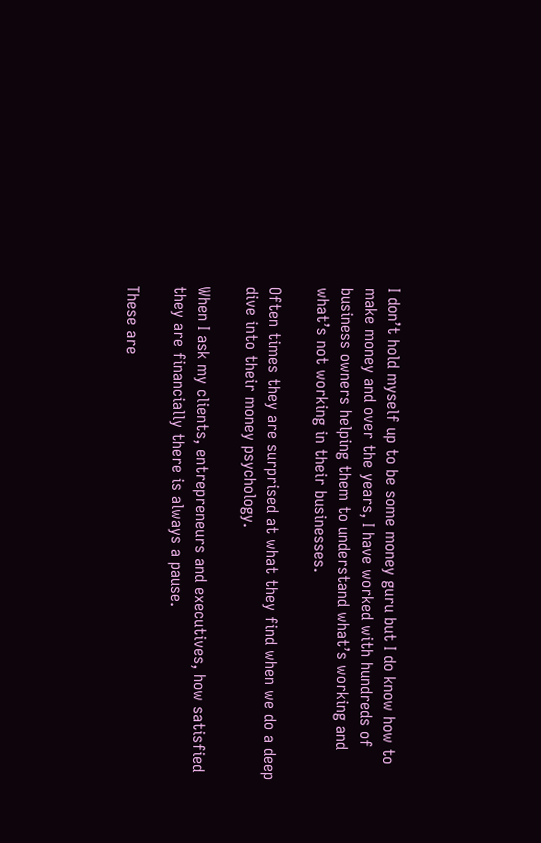I don’t hold myself up to be some money guru but I do know how to make money and over the years, I have worked with hundreds of business owners helping them to understand what’s working and what’s not working in their businesses.

Often times they are surprised at what they find when we do a deep dive into their money psychology.

When I ask my clients, entrepreneurs and executives, how satisfied they are financially there is always a pause.

These are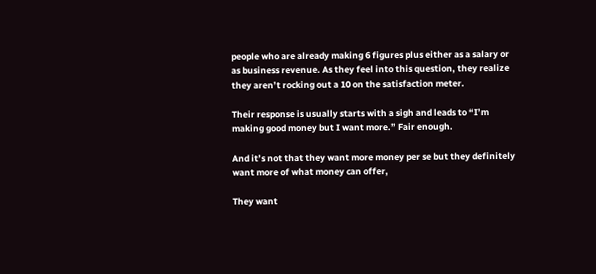people who are already making 6 figures plus either as a salary or as business revenue. As they feel into this question, they realize they aren’t rocking out a 10 on the satisfaction meter.

Their response is usually starts with a sigh and leads to “I’m making good money but I want more.” Fair enough.

And it’s not that they want more money per se but they definitely want more of what money can offer,

They want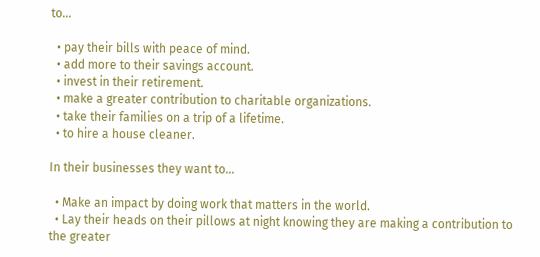to…

  • pay their bills with peace of mind.
  • add more to their savings account.
  • invest in their retirement.
  • make a greater contribution to charitable organizations.
  • take their families on a trip of a lifetime.
  • to hire a house cleaner.

In their businesses they want to…

  • Make an impact by doing work that matters in the world.
  • Lay their heads on their pillows at night knowing they are making a contribution to the greater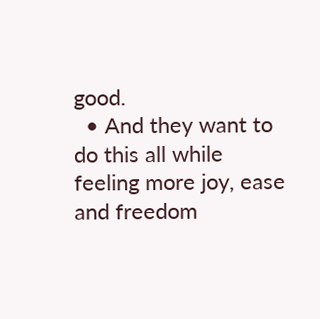good.
  • And they want to do this all while feeling more joy, ease and freedom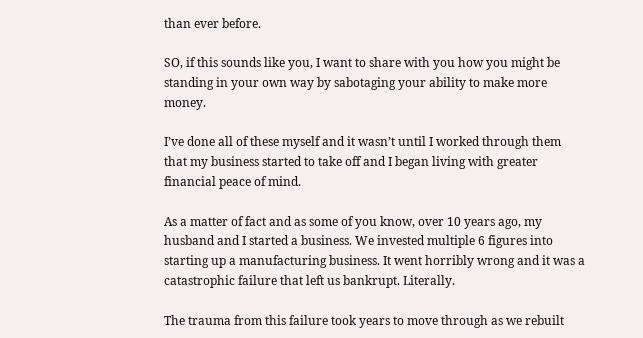than ever before.

SO, if this sounds like you, I want to share with you how you might be standing in your own way by sabotaging your ability to make more money.

I’ve done all of these myself and it wasn’t until I worked through them that my business started to take off and I began living with greater financial peace of mind.

As a matter of fact and as some of you know, over 10 years ago, my husband and I started a business. We invested multiple 6 figures into starting up a manufacturing business. It went horribly wrong and it was a catastrophic failure that left us bankrupt. Literally.

The trauma from this failure took years to move through as we rebuilt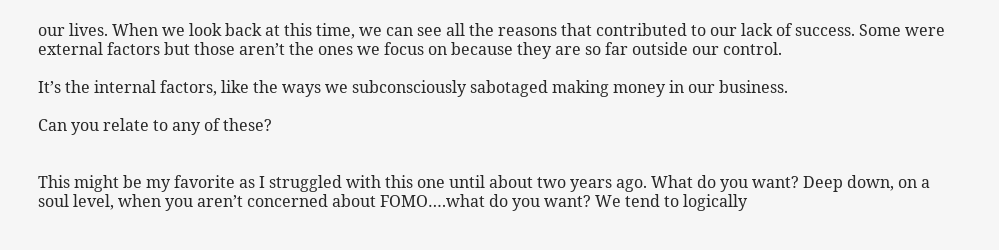our lives. When we look back at this time, we can see all the reasons that contributed to our lack of success. Some were external factors but those aren’t the ones we focus on because they are so far outside our control.

It’s the internal factors, like the ways we subconsciously sabotaged making money in our business.

Can you relate to any of these?


This might be my favorite as I struggled with this one until about two years ago. What do you want? Deep down, on a soul level, when you aren’t concerned about FOMO….what do you want? We tend to logically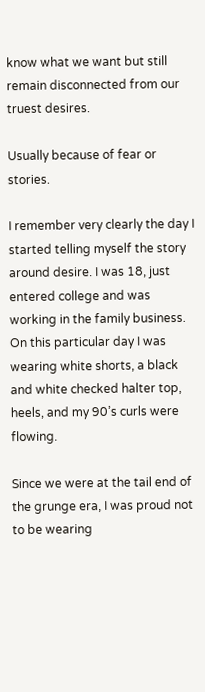know what we want but still remain disconnected from our truest desires.

Usually because of fear or stories.

I remember very clearly the day I started telling myself the story around desire. I was 18, just entered college and was working in the family business. On this particular day I was wearing white shorts, a black and white checked halter top, heels, and my 90’s curls were flowing.

Since we were at the tail end of the grunge era, I was proud not to be wearing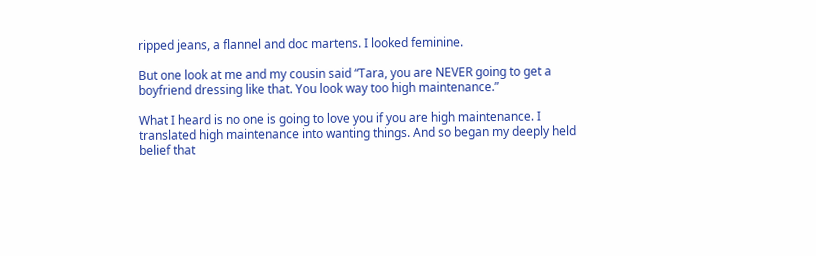ripped jeans, a flannel and doc martens. I looked feminine.

But one look at me and my cousin said “Tara, you are NEVER going to get a boyfriend dressing like that. You look way too high maintenance.”

What I heard is no one is going to love you if you are high maintenance. I translated high maintenance into wanting things. And so began my deeply held belief that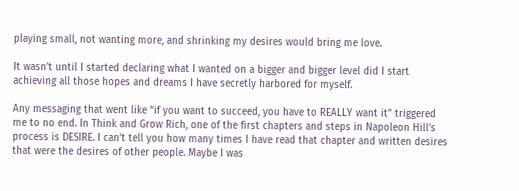playing small, not wanting more, and shrinking my desires would bring me love.

It wasn’t until I started declaring what I wanted on a bigger and bigger level did I start achieving all those hopes and dreams I have secretly harbored for myself.

Any messaging that went like “if you want to succeed, you have to REALLY want it” triggered me to no end. In Think and Grow Rich, one of the first chapters and steps in Napoleon Hill’s process is DESIRE. I can’t tell you how many times I have read that chapter and written desires that were the desires of other people. Maybe I was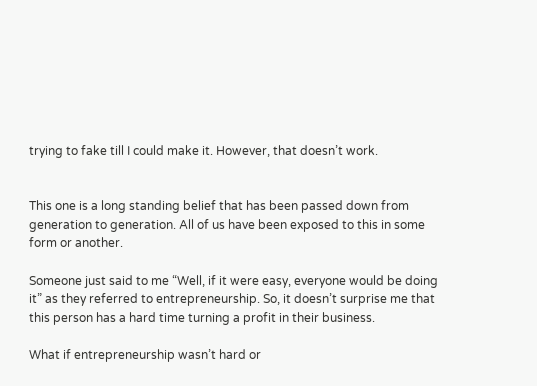trying to fake till I could make it. However, that doesn’t work.


This one is a long standing belief that has been passed down from generation to generation. All of us have been exposed to this in some form or another.

Someone just said to me “Well, if it were easy, everyone would be doing it” as they referred to entrepreneurship. So, it doesn’t surprise me that this person has a hard time turning a profit in their business.

What if entrepreneurship wasn’t hard or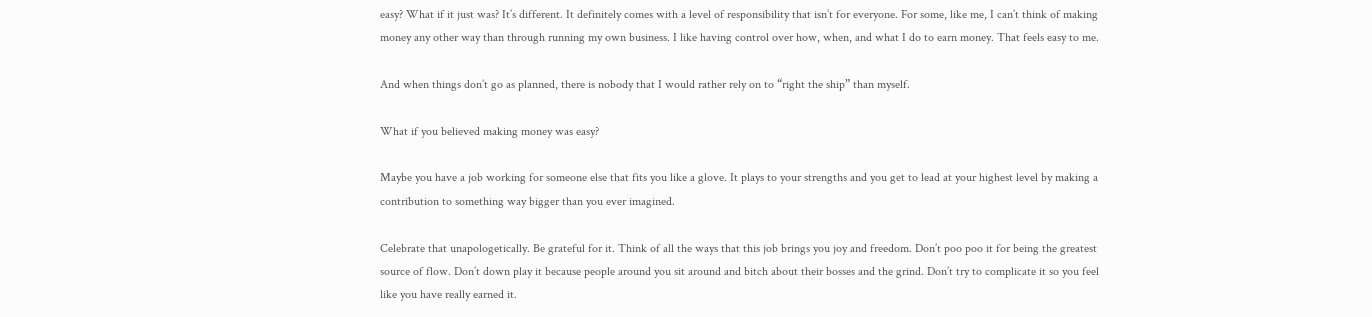easy? What if it just was? It’s different. It definitely comes with a level of responsibility that isn’t for everyone. For some, like me, I can’t think of making money any other way than through running my own business. I like having control over how, when, and what I do to earn money. That feels easy to me.

And when things don’t go as planned, there is nobody that I would rather rely on to “right the ship” than myself.

What if you believed making money was easy?

Maybe you have a job working for someone else that fits you like a glove. It plays to your strengths and you get to lead at your highest level by making a contribution to something way bigger than you ever imagined.

Celebrate that unapologetically. Be grateful for it. Think of all the ways that this job brings you joy and freedom. Don’t poo poo it for being the greatest source of flow. Don’t down play it because people around you sit around and bitch about their bosses and the grind. Don’t try to complicate it so you feel like you have really earned it.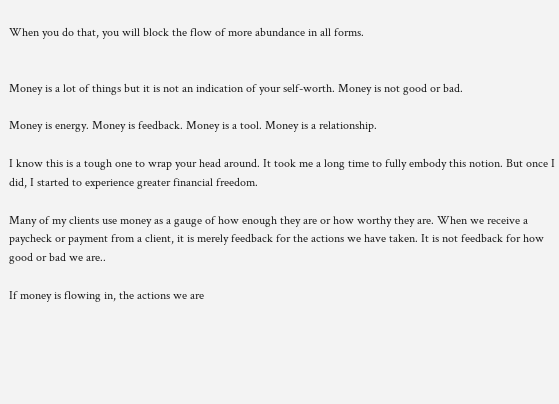When you do that, you will block the flow of more abundance in all forms.


Money is a lot of things but it is not an indication of your self-worth. Money is not good or bad.

Money is energy. Money is feedback. Money is a tool. Money is a relationship.

I know this is a tough one to wrap your head around. It took me a long time to fully embody this notion. But once I did, I started to experience greater financial freedom.

Many of my clients use money as a gauge of how enough they are or how worthy they are. When we receive a paycheck or payment from a client, it is merely feedback for the actions we have taken. It is not feedback for how good or bad we are..

If money is flowing in, the actions we are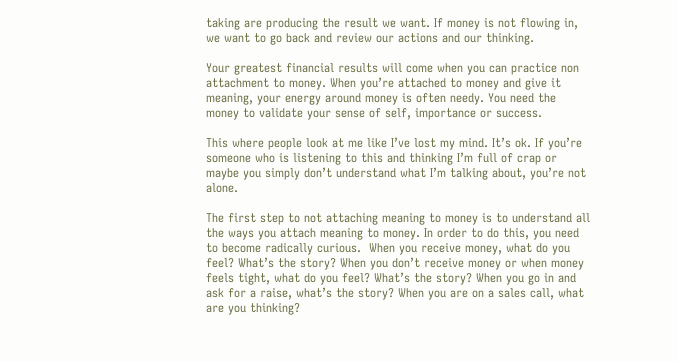taking are producing the result we want. If money is not flowing in, we want to go back and review our actions and our thinking.

Your greatest financial results will come when you can practice non attachment to money. When you’re attached to money and give it meaning, your energy around money is often needy. You need the money to validate your sense of self, importance or success.

This where people look at me like I’ve lost my mind. It’s ok. If you’re someone who is listening to this and thinking I’m full of crap or maybe you simply don’t understand what I’m talking about, you’re not alone.

The first step to not attaching meaning to money is to understand all the ways you attach meaning to money. In order to do this, you need to become radically curious.  When you receive money, what do you feel? What’s the story? When you don’t receive money or when money feels tight, what do you feel? What’s the story? When you go in and ask for a raise, what’s the story? When you are on a sales call, what are you thinking?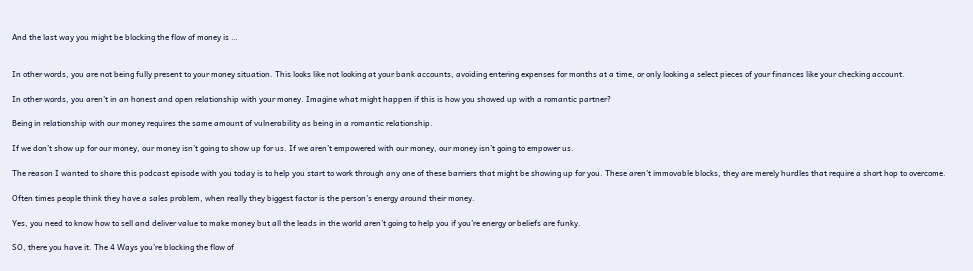And the last way you might be blocking the flow of money is …


In other words, you are not being fully present to your money situation. This looks like not looking at your bank accounts, avoiding entering expenses for months at a time, or only looking a select pieces of your finances like your checking account.

In other words, you aren’t in an honest and open relationship with your money. Imagine what might happen if this is how you showed up with a romantic partner?

Being in relationship with our money requires the same amount of vulnerability as being in a romantic relationship.

If we don’t show up for our money, our money isn’t going to show up for us. If we aren’t empowered with our money, our money isn’t going to empower us.

The reason I wanted to share this podcast episode with you today is to help you start to work through any one of these barriers that might be showing up for you. These aren’t immovable blocks, they are merely hurdles that require a short hop to overcome.

Often times people think they have a sales problem, when really they biggest factor is the person’s energy around their money.

Yes, you need to know how to sell and deliver value to make money but all the leads in the world aren’t going to help you if you’re energy or beliefs are funky.

SO, there you have it. The 4 Ways you’re blocking the flow of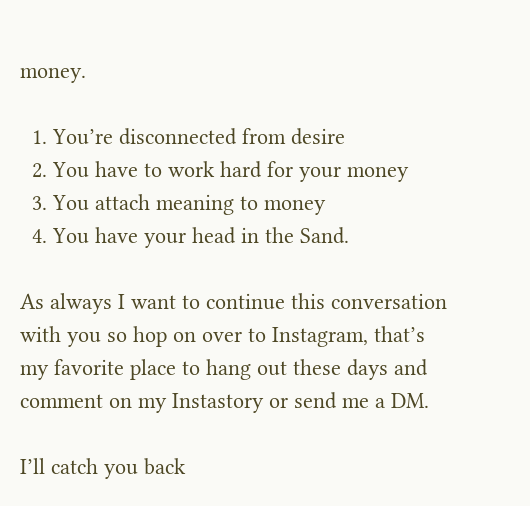money.

  1. You’re disconnected from desire
  2. You have to work hard for your money
  3. You attach meaning to money
  4. You have your head in the Sand.

As always I want to continue this conversation with you so hop on over to Instagram, that’s my favorite place to hang out these days and comment on my Instastory or send me a DM.

I’ll catch you back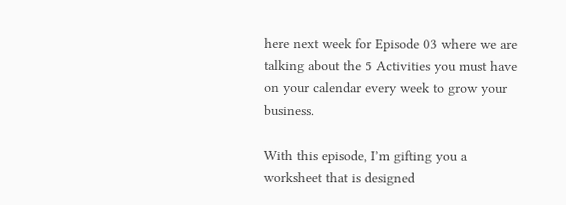here next week for Episode 03 where we are talking about the 5 Activities you must have on your calendar every week to grow your business.

With this episode, I’m gifting you a worksheet that is designed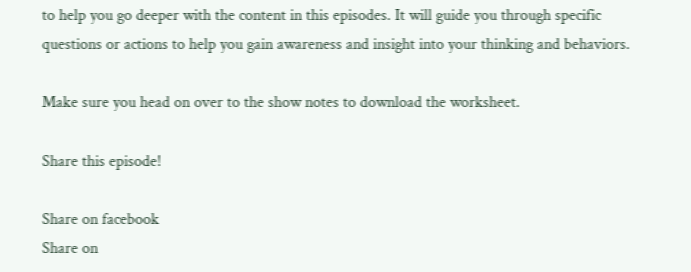to help you go deeper with the content in this episodes. It will guide you through specific questions or actions to help you gain awareness and insight into your thinking and behaviors.

Make sure you head on over to the show notes to download the worksheet.

Share this episode!

Share on facebook
Share on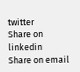twitter
Share on linkedin
Share on email